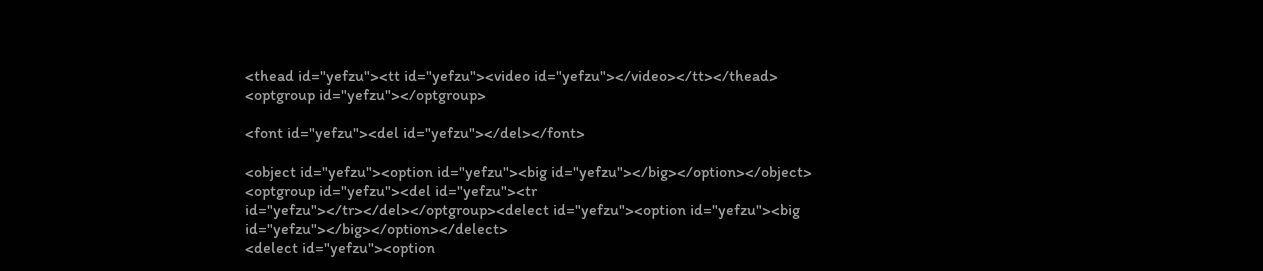<thead id="yefzu"><tt id="yefzu"><video id="yefzu"></video></tt></thead>
<optgroup id="yefzu"></optgroup>

<font id="yefzu"><del id="yefzu"></del></font>

<object id="yefzu"><option id="yefzu"><big id="yefzu"></big></option></object>
<optgroup id="yefzu"><del id="yefzu"><tr id="yefzu"></tr></del></optgroup><delect id="yefzu"><option id="yefzu"><big id="yefzu"></big></option></delect>
<delect id="yefzu"><option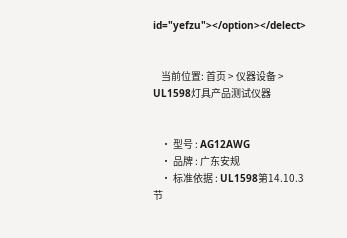id="yefzu"></option></delect>


    当前位置: 首页 > 仪器设备 > UL1598灯具产品测试仪器


    • 型号 : AG12AWG
    • 品牌 : 广东安规
    • 标准依据 : UL1598第14.10.3节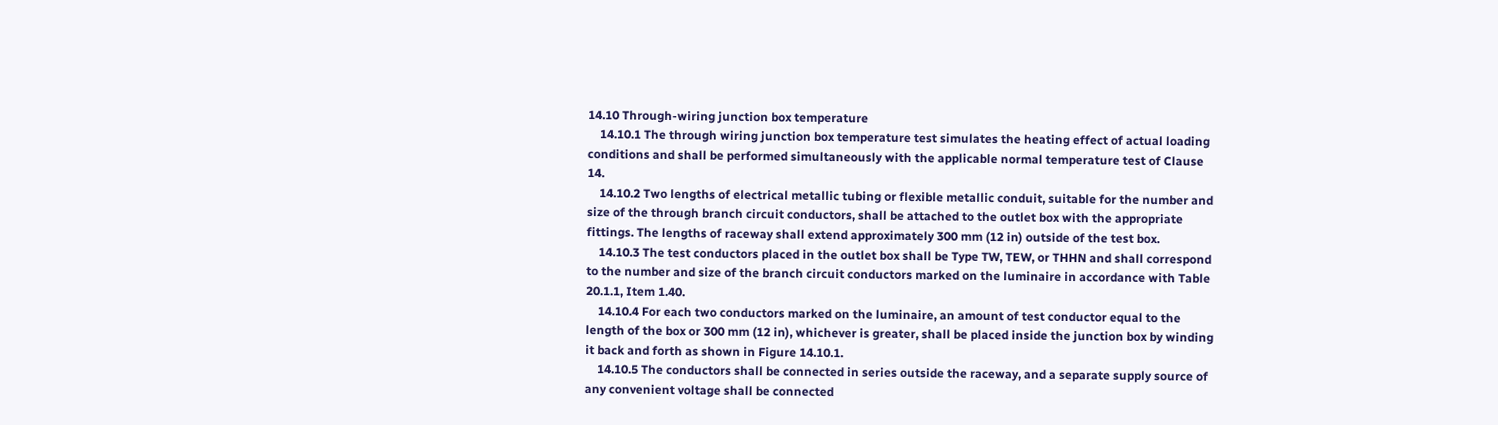14.10 Through-wiring junction box temperature
    14.10.1 The through wiring junction box temperature test simulates the heating effect of actual loading conditions and shall be performed simultaneously with the applicable normal temperature test of Clause 14.
    14.10.2 Two lengths of electrical metallic tubing or flexible metallic conduit, suitable for the number and size of the through branch circuit conductors, shall be attached to the outlet box with the appropriate fittings. The lengths of raceway shall extend approximately 300 mm (12 in) outside of the test box.
    14.10.3 The test conductors placed in the outlet box shall be Type TW, TEW, or THHN and shall correspond to the number and size of the branch circuit conductors marked on the luminaire in accordance with Table 20.1.1, Item 1.40.
    14.10.4 For each two conductors marked on the luminaire, an amount of test conductor equal to the length of the box or 300 mm (12 in), whichever is greater, shall be placed inside the junction box by winding it back and forth as shown in Figure 14.10.1.
    14.10.5 The conductors shall be connected in series outside the raceway, and a separate supply source of any convenient voltage shall be connected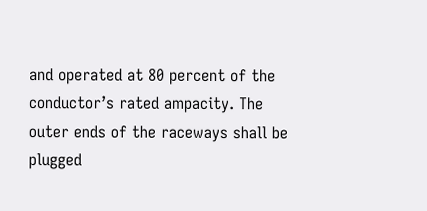and operated at 80 percent of the conductor’s rated ampacity. The outer ends of the raceways shall be plugged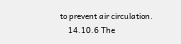to prevent air circulation.
    14.10.6 The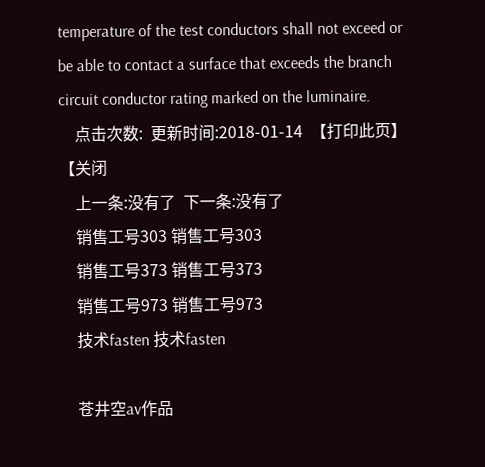temperature of the test conductors shall not exceed or be able to contact a surface that exceeds the branch circuit conductor rating marked on the luminaire.
    点击次数:  更新时间:2018-01-14  【打印此页】  【关闭
    上一条:没有了  下一条:没有了
    销售工号303 销售工号303
    销售工号373 销售工号373
    销售工号973 销售工号973
    技术fasten 技术fasten

    苍井空av作品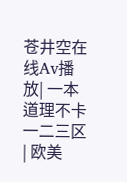苍井空在线Av播放| 一本道理不卡一二三区| 欧美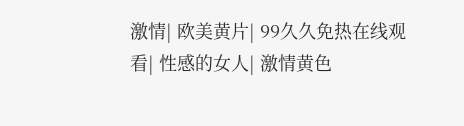激情| 欧美黄片| 99久久免热在线观看| 性感的女人| 激情黄色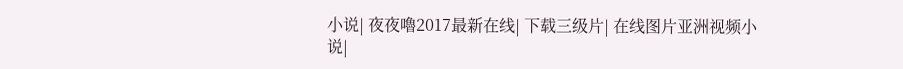小说| 夜夜嚕2017最新在线| 下载三级片| 在线图片亚洲视频小说|